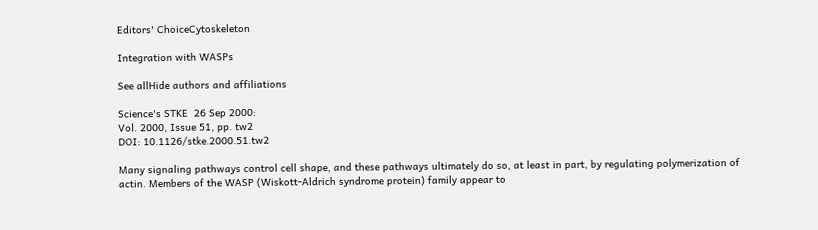Editors' ChoiceCytoskeleton

Integration with WASPs

See allHide authors and affiliations

Science's STKE  26 Sep 2000:
Vol. 2000, Issue 51, pp. tw2
DOI: 10.1126/stke.2000.51.tw2

Many signaling pathways control cell shape, and these pathways ultimately do so, at least in part, by regulating polymerization of actin. Members of the WASP (Wiskott-Aldrich syndrome protein) family appear to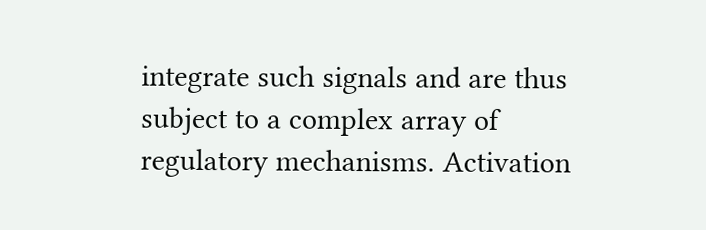integrate such signals and are thus subject to a complex array of regulatory mechanisms. Activation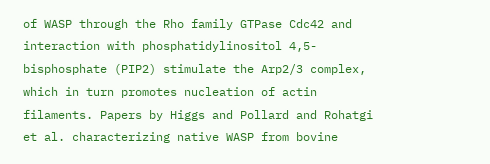of WASP through the Rho family GTPase Cdc42 and interaction with phosphatidylinositol 4,5-bisphosphate (PIP2) stimulate the Arp2/3 complex, which in turn promotes nucleation of actin filaments. Papers by Higgs and Pollard and Rohatgi et al. characterizing native WASP from bovine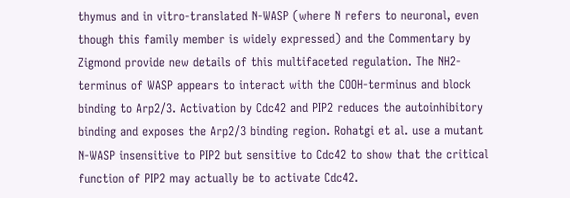thymus and in vitro-translated N-WASP (where N refers to neuronal, even though this family member is widely expressed) and the Commentary by Zigmond provide new details of this multifaceted regulation. The NH2-terminus of WASP appears to interact with the COOH-terminus and block binding to Arp2/3. Activation by Cdc42 and PIP2 reduces the autoinhibitory binding and exposes the Arp2/3 binding region. Rohatgi et al. use a mutant N-WASP insensitive to PIP2 but sensitive to Cdc42 to show that the critical function of PIP2 may actually be to activate Cdc42.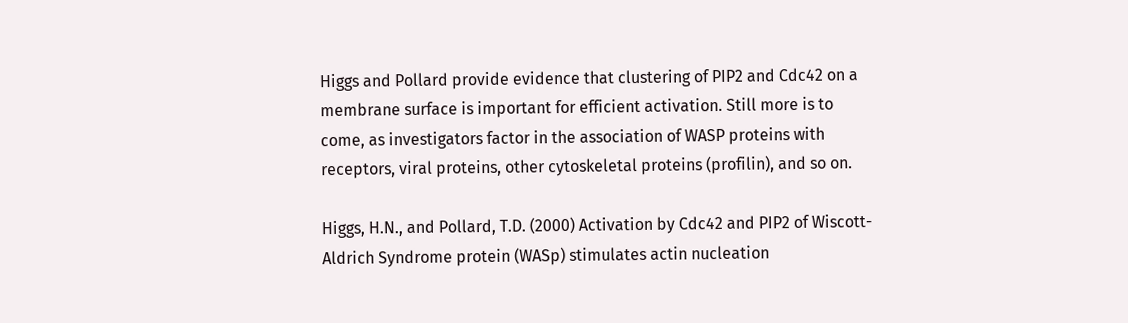Higgs and Pollard provide evidence that clustering of PIP2 and Cdc42 on a membrane surface is important for efficient activation. Still more is to come, as investigators factor in the association of WASP proteins with receptors, viral proteins, other cytoskeletal proteins (profilin), and so on.

Higgs, H.N., and Pollard, T.D. (2000) Activation by Cdc42 and PIP2 of Wiscott-Aldrich Syndrome protein (WASp) stimulates actin nucleation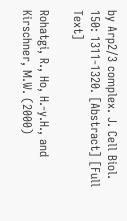by Arp2/3 complex. J. Cell Biol. 150: 1311-1320. [Abstract] [Full Text]

Rohatgi, R., Ho, H.-y.H., and Kirschner, M.W. (2000)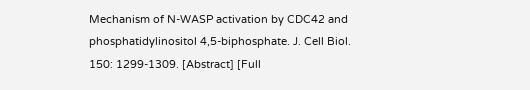Mechanism of N-WASP activation by CDC42 and phosphatidylinositol 4,5-biphosphate. J. Cell Biol. 150: 1299-1309. [Abstract] [Full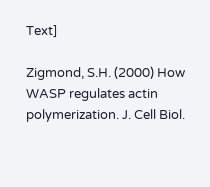Text]

Zigmond, S.H. (2000) How WASP regulates actin polymerization. J. Cell Biol.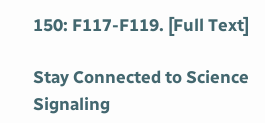150: F117-F119. [Full Text]

Stay Connected to Science Signaling